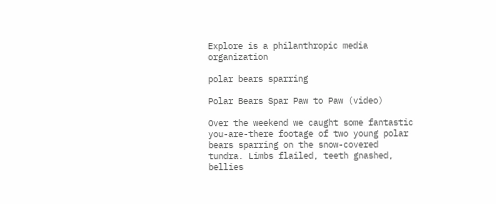Explore is a philanthropic media organization

polar bears sparring

Polar Bears Spar Paw to Paw (video)

Over the weekend we caught some fantastic you-are-there footage of two young polar bears sparring on the snow-covered tundra. Limbs flailed, teeth gnashed, bellies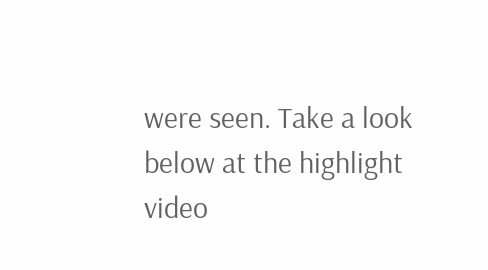were seen. Take a look below at the highlight video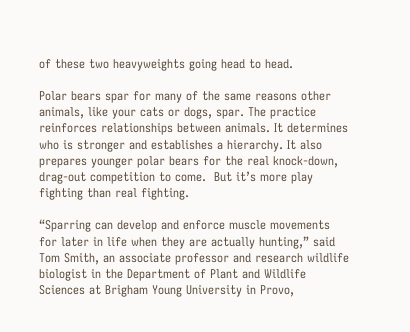of these two heavyweights going head to head.

Polar bears spar for many of the same reasons other animals, like your cats or dogs, spar. The practice reinforces relationships between animals. It determines who is stronger and establishes a hierarchy. It also prepares younger polar bears for the real knock-down, drag-out competition to come.  But it’s more play fighting than real fighting.

“Sparring can develop and enforce muscle movements for later in life when they are actually hunting,” said Tom Smith, an associate professor and research wildlife biologist in the Department of Plant and Wildlife Sciences at Brigham Young University in Provo,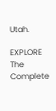Utah.

EXPLORE The Complete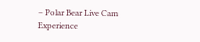– Polar Bear Live Cam Experience